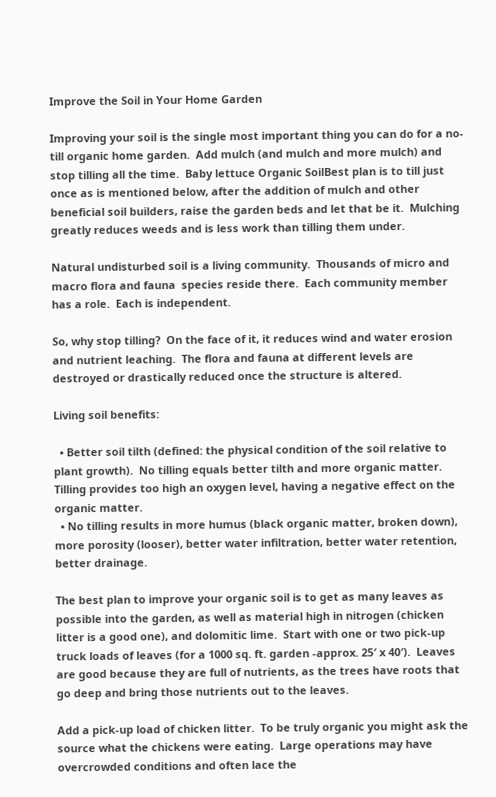Improve the Soil in Your Home Garden

Improving your soil is the single most important thing you can do for a no-till organic home garden.  Add mulch (and mulch and more mulch) and stop tilling all the time.  Baby lettuce Organic SoilBest plan is to till just once as is mentioned below, after the addition of mulch and other beneficial soil builders, raise the garden beds and let that be it.  Mulching greatly reduces weeds and is less work than tilling them under.

Natural undisturbed soil is a living community.  Thousands of micro and macro flora and fauna  species reside there.  Each community member has a role.  Each is independent.

So, why stop tilling?  On the face of it, it reduces wind and water erosion and nutrient leaching.  The flora and fauna at different levels are destroyed or drastically reduced once the structure is altered.

Living soil benefits:

  • Better soil tilth (defined: the physical condition of the soil relative to plant growth).  No tilling equals better tilth and more organic matter.  Tilling provides too high an oxygen level, having a negative effect on the organic matter.
  • No tilling results in more humus (black organic matter, broken down), more porosity (looser), better water infiltration, better water retention, better drainage.

The best plan to improve your organic soil is to get as many leaves as possible into the garden, as well as material high in nitrogen (chicken litter is a good one), and dolomitic lime.  Start with one or two pick-up truck loads of leaves (for a 1000 sq. ft. garden -approx. 25′ x 40′).  Leaves are good because they are full of nutrients, as the trees have roots that go deep and bring those nutrients out to the leaves.

Add a pick-up load of chicken litter.  To be truly organic you might ask the source what the chickens were eating.  Large operations may have overcrowded conditions and often lace the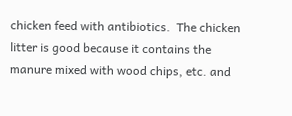chicken feed with antibiotics.  The chicken litter is good because it contains the manure mixed with wood chips, etc. and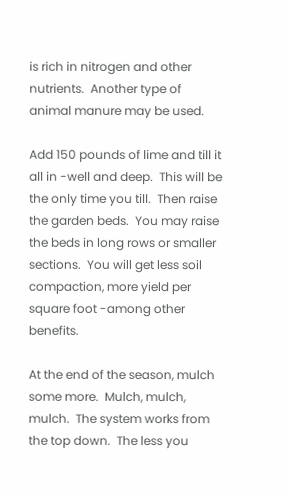is rich in nitrogen and other nutrients.  Another type of animal manure may be used.

Add 150 pounds of lime and till it all in -well and deep.  This will be the only time you till.  Then raise the garden beds.  You may raise the beds in long rows or smaller sections.  You will get less soil compaction, more yield per square foot -among other benefits.

At the end of the season, mulch some more.  Mulch, mulch, mulch.  The system works from the top down.  The less you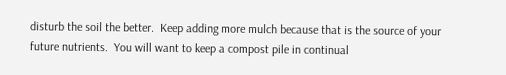disturb the soil the better.  Keep adding more mulch because that is the source of your future nutrients.  You will want to keep a compost pile in continual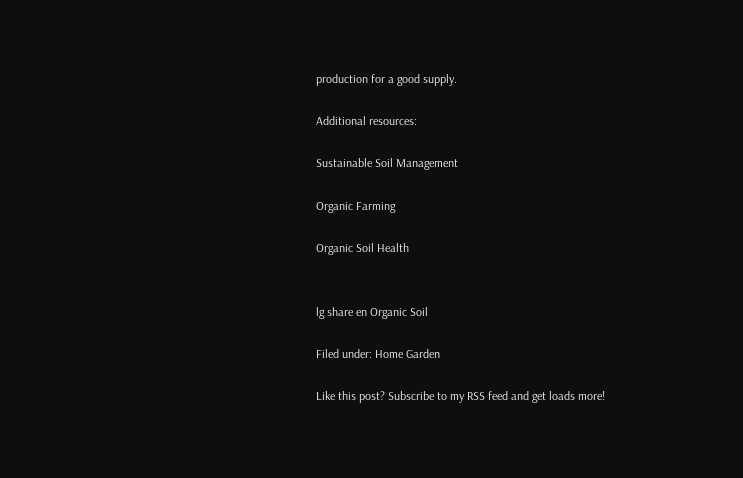production for a good supply.

Additional resources:

Sustainable Soil Management

Organic Farming

Organic Soil Health


lg share en Organic Soil

Filed under: Home Garden

Like this post? Subscribe to my RSS feed and get loads more!